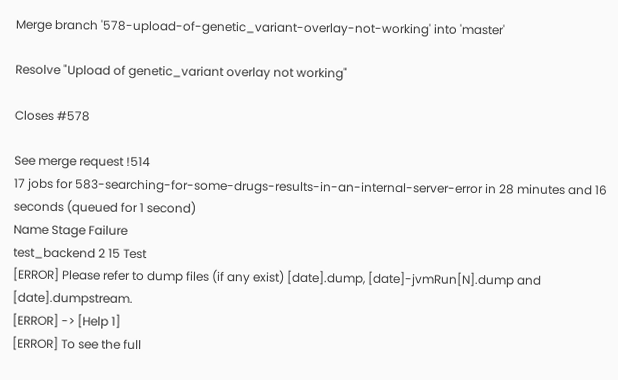Merge branch '578-upload-of-genetic_variant-overlay-not-working' into 'master'

Resolve "Upload of genetic_variant overlay not working"

Closes #578

See merge request !514
17 jobs for 583-searching-for-some-drugs-results-in-an-internal-server-error in 28 minutes and 16 seconds (queued for 1 second)
Name Stage Failure
test_backend 2 15 Test
[ERROR] Please refer to dump files (if any exist) [date].dump, [date]-jvmRun[N].dump and [date].dumpstream.
[ERROR] -> [Help 1]
[ERROR] To see the full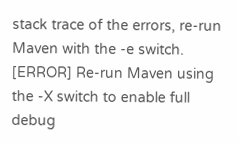stack trace of the errors, re-run Maven with the -e switch.
[ERROR] Re-run Maven using the -X switch to enable full debug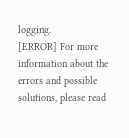logging.
[ERROR] For more information about the errors and possible solutions, please read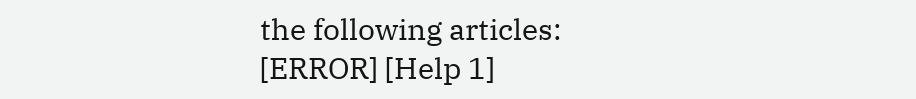the following articles:
[ERROR] [Help 1]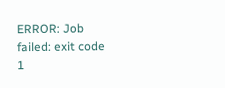ERROR: Job failed: exit code 1